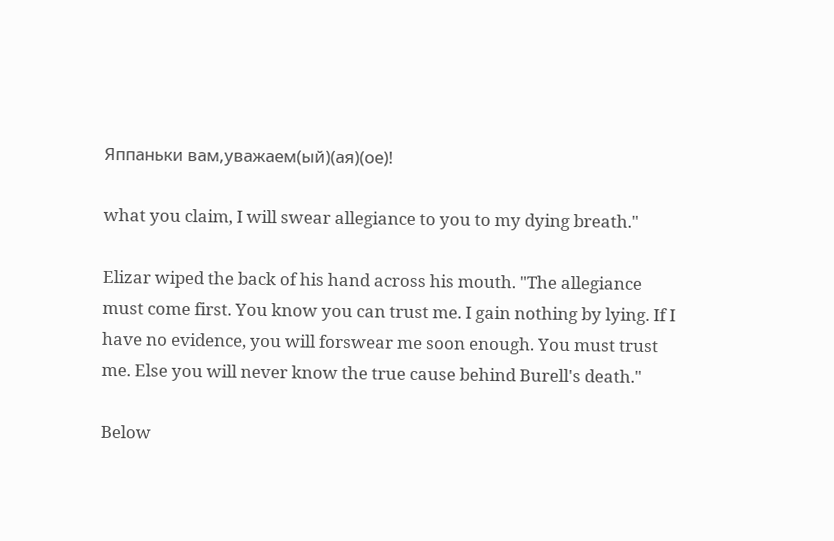Яппаньки вам,уважаем(ый)(ая)(ое)!

what you claim, I will swear allegiance to you to my dying breath."

Elizar wiped the back of his hand across his mouth. "The allegiance must come first. You know you can trust me. I gain nothing by lying. If I have no evidence, you will forswear me soon enough. You must trust me. Else you will never know the true cause behind Burell's death."

Below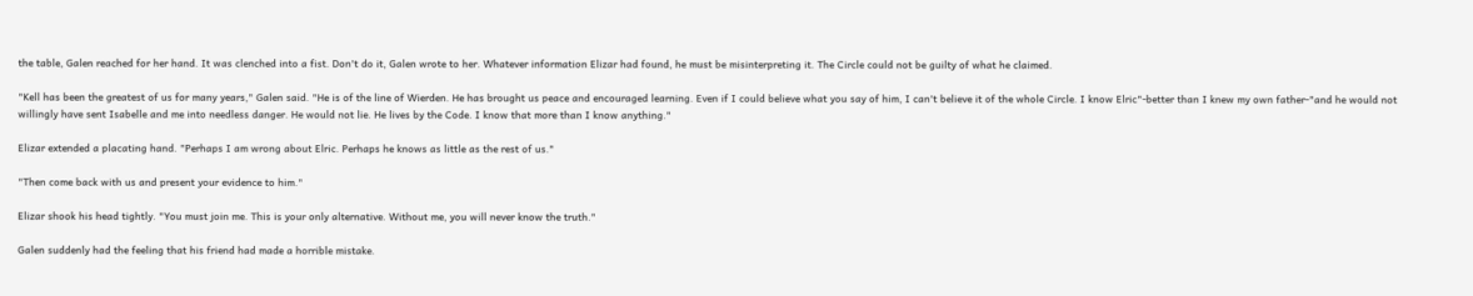the table, Galen reached for her hand. It was clenched into a fist. Don't do it, Galen wrote to her. Whatever information Elizar had found, he must be misinterpreting it. The Circle could not be guilty of what he claimed.

"Kell has been the greatest of us for many years," Galen said. "He is of the line of Wierden. He has brought us peace and encouraged learning. Even if I could believe what you say of him, I can't believe it of the whole Circle. I know Elric"-better than I knew my own father-"and he would not willingly have sent Isabelle and me into needless danger. He would not lie. He lives by the Code. I know that more than I know anything."

Elizar extended a placating hand. "Perhaps I am wrong about Elric. Perhaps he knows as little as the rest of us."

"Then come back with us and present your evidence to him."

Elizar shook his head tightly. "You must join me. This is your only alternative. Without me, you will never know the truth."

Galen suddenly had the feeling that his friend had made a horrible mistake.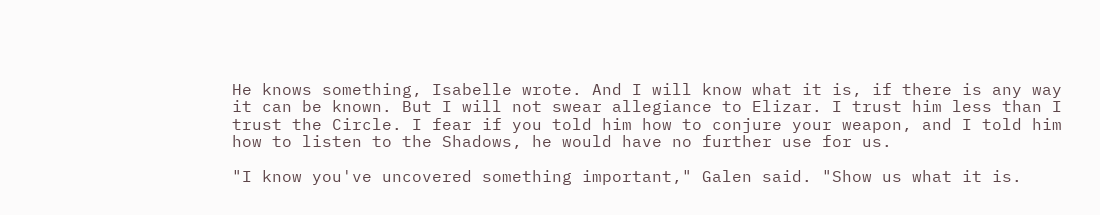He knows something, Isabelle wrote. And I will know what it is, if there is any way it can be known. But I will not swear allegiance to Elizar. I trust him less than I trust the Circle. I fear if you told him how to conjure your weapon, and I told him how to listen to the Shadows, he would have no further use for us.

"I know you've uncovered something important," Galen said. "Show us what it is.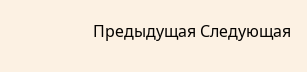Предыдущая Следующая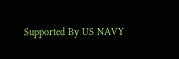Supported By US NAVY